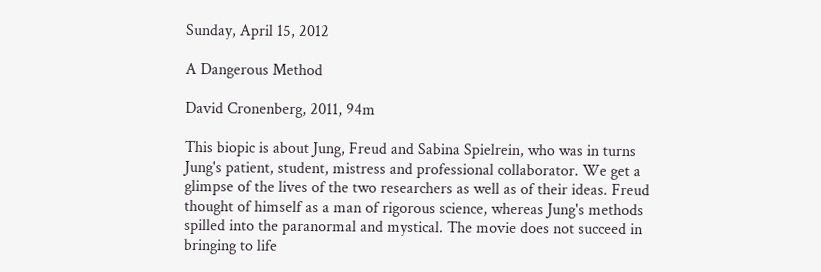Sunday, April 15, 2012

A Dangerous Method

David Cronenberg, 2011, 94m

This biopic is about Jung, Freud and Sabina Spielrein, who was in turns Jung's patient, student, mistress and professional collaborator. We get a glimpse of the lives of the two researchers as well as of their ideas. Freud thought of himself as a man of rigorous science, whereas Jung's methods spilled into the paranormal and mystical. The movie does not succeed in bringing to life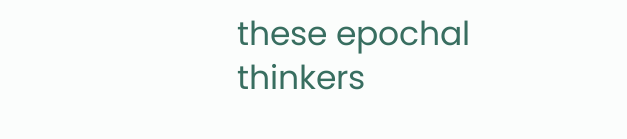these epochal thinkers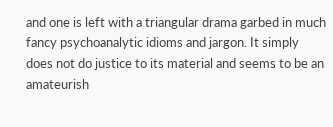and one is left with a triangular drama garbed in much fancy psychoanalytic idioms and jargon. It simply does not do justice to its material and seems to be an amateurish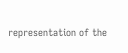representation of the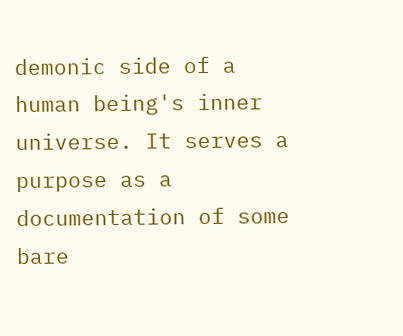demonic side of a human being's inner universe. It serves a purpose as a documentation of some bare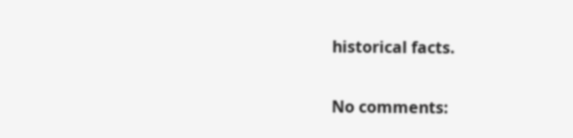historical facts.

No comments: